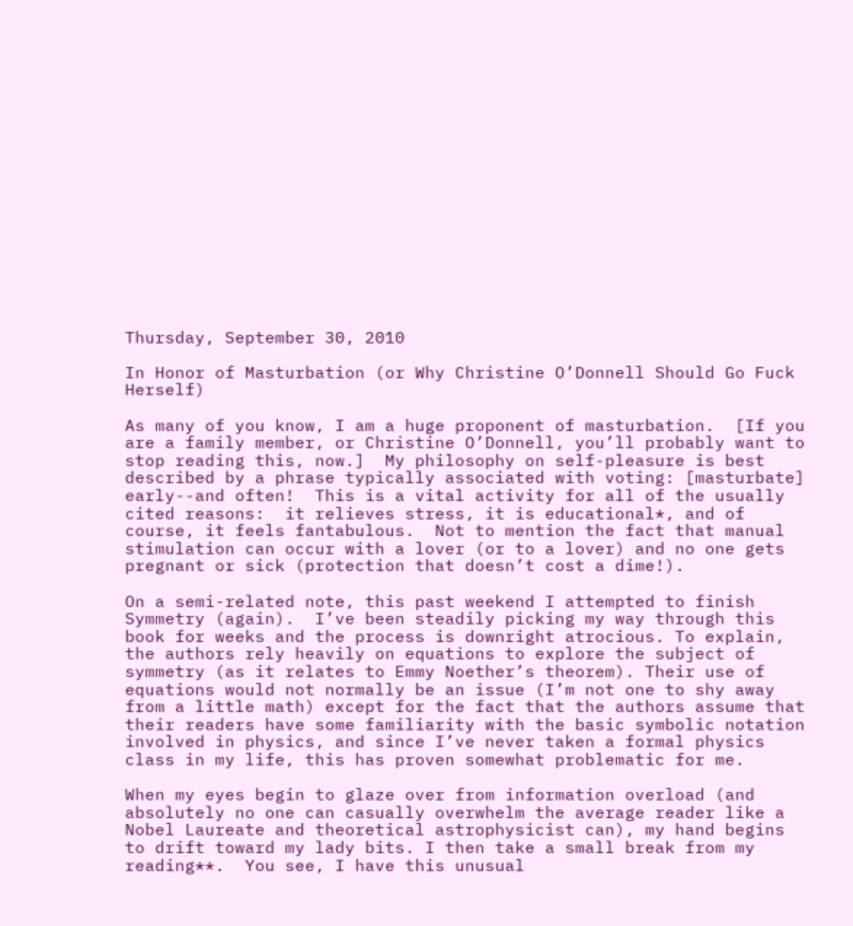Thursday, September 30, 2010

In Honor of Masturbation (or Why Christine O’Donnell Should Go Fuck Herself)

As many of you know, I am a huge proponent of masturbation.  [If you are a family member, or Christine O’Donnell, you’ll probably want to stop reading this, now.]  My philosophy on self-pleasure is best described by a phrase typically associated with voting: [masturbate] early--and often!  This is a vital activity for all of the usually cited reasons:  it relieves stress, it is educational*, and of course, it feels fantabulous.  Not to mention the fact that manual stimulation can occur with a lover (or to a lover) and no one gets pregnant or sick (protection that doesn’t cost a dime!).

On a semi-related note, this past weekend I attempted to finish Symmetry (again).  I’ve been steadily picking my way through this book for weeks and the process is downright atrocious. To explain, the authors rely heavily on equations to explore the subject of symmetry (as it relates to Emmy Noether’s theorem). Their use of equations would not normally be an issue (I’m not one to shy away from a little math) except for the fact that the authors assume that their readers have some familiarity with the basic symbolic notation involved in physics, and since I’ve never taken a formal physics class in my life, this has proven somewhat problematic for me.

When my eyes begin to glaze over from information overload (and absolutely no one can casually overwhelm the average reader like a Nobel Laureate and theoretical astrophysicist can), my hand begins to drift toward my lady bits. I then take a small break from my reading**.  You see, I have this unusual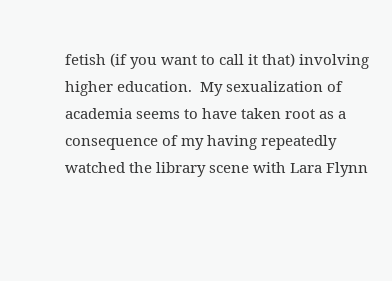fetish (if you want to call it that) involving higher education.  My sexualization of academia seems to have taken root as a consequence of my having repeatedly watched the library scene with Lara Flynn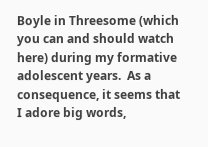Boyle in Threesome (which you can and should watch here) during my formative adolescent years.  As a consequence, it seems that I adore big words,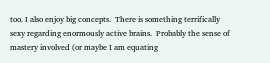too. I also enjoy big concepts.  There is something terrifically sexy regarding enormously active brains.  Probably the sense of mastery involved (or maybe I am equating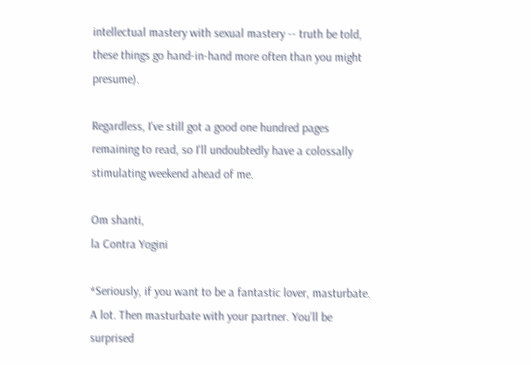intellectual mastery with sexual mastery -- truth be told, these things go hand-in-hand more often than you might presume).

Regardless, I've still got a good one hundred pages remaining to read, so I'll undoubtedly have a colossally stimulating weekend ahead of me.

Om shanti,
la Contra Yogini

*Seriously, if you want to be a fantastic lover, masturbate. A lot. Then masturbate with your partner. You’ll be surprised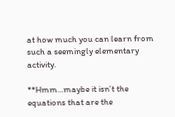at how much you can learn from such a seemingly elementary activity.

**Hmm...maybe it isn’t the equations that are the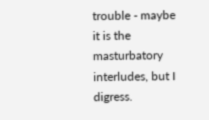trouble - maybe it is the masturbatory interludes, but I digress.